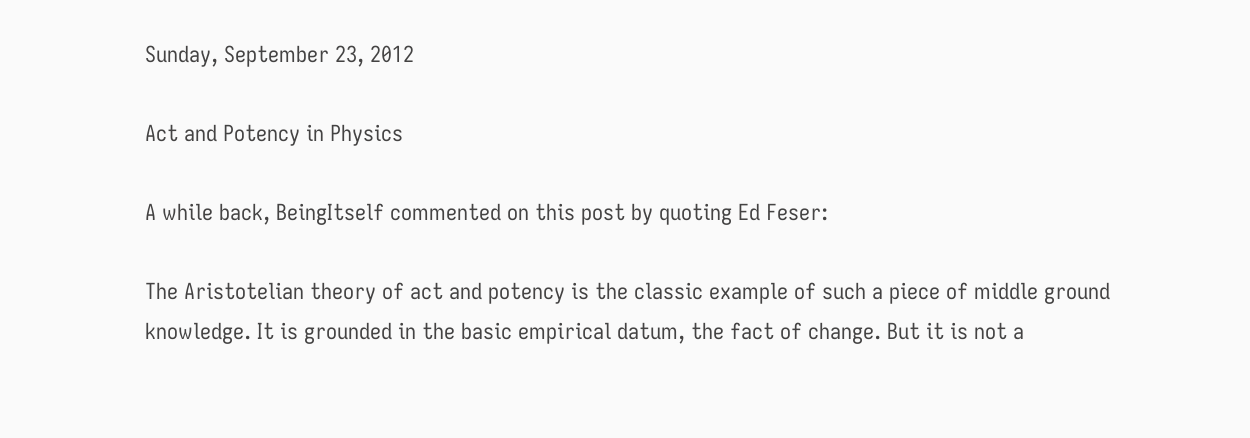Sunday, September 23, 2012

Act and Potency in Physics

A while back, BeingItself commented on this post by quoting Ed Feser:

The Aristotelian theory of act and potency is the classic example of such a piece of middle ground knowledge. It is grounded in the basic empirical datum, the fact of change. But it is not a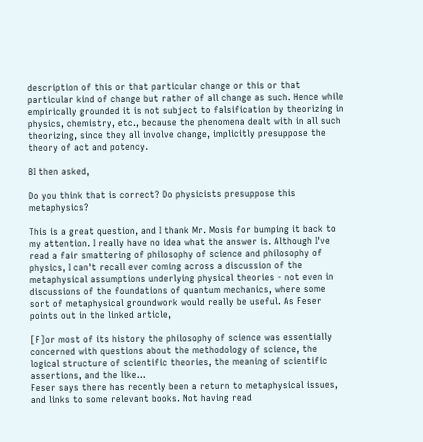description of this or that particular change or this or that particular kind of change but rather of all change as such. Hence while empirically grounded it is not subject to falsification by theorizing in physics, chemistry, etc., because the phenomena dealt with in all such theorizing, since they all involve change, implicitly presuppose the theory of act and potency.

BI then asked,

Do you think that is correct? Do physicists presuppose this metaphysics?

This is a great question, and I thank Mr. Mosis for bumping it back to my attention. I really have no idea what the answer is. Although I've read a fair smattering of philosophy of science and philosophy of physics, I can't recall ever coming across a discussion of the metaphysical assumptions underlying physical theories - not even in discussions of the foundations of quantum mechanics, where some sort of metaphysical groundwork would really be useful. As Feser points out in the linked article,

[F]or most of its history the philosophy of science was essentially concerned with questions about the methodology of science, the logical structure of scientific theories, the meaning of scientific assertions, and the like...
Feser says there has recently been a return to metaphysical issues, and links to some relevant books. Not having read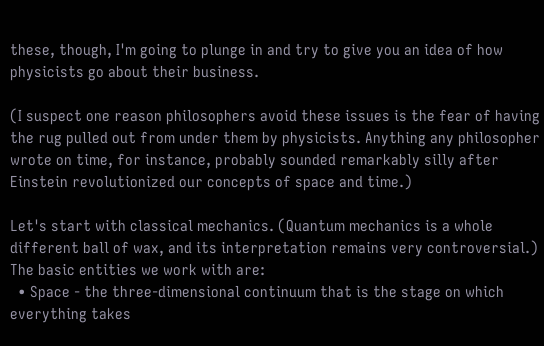these, though, I'm going to plunge in and try to give you an idea of how physicists go about their business.

(I suspect one reason philosophers avoid these issues is the fear of having the rug pulled out from under them by physicists. Anything any philosopher wrote on time, for instance, probably sounded remarkably silly after Einstein revolutionized our concepts of space and time.)

Let's start with classical mechanics. (Quantum mechanics is a whole different ball of wax, and its interpretation remains very controversial.) The basic entities we work with are:
  • Space - the three-dimensional continuum that is the stage on which everything takes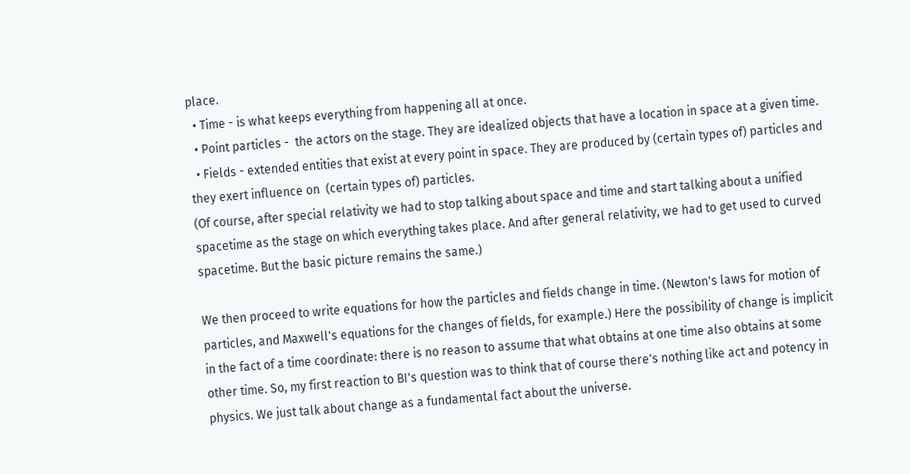place.
  • Time - is what keeps everything from happening all at once.
  • Point particles -  the actors on the stage. They are idealized objects that have a location in space at a given time.
  • Fields - extended entities that exist at every point in space. They are produced by (certain types of) particles and they exert influence on  (certain types of) particles.
(Of course, after special relativity we had to stop talking about space and time and start talking about a unified spacetime as the stage on which everything takes place. And after general relativity, we had to get used to curved spacetime. But the basic picture remains the same.)

We then proceed to write equations for how the particles and fields change in time. (Newton's laws for motion of particles, and Maxwell's equations for the changes of fields, for example.) Here the possibility of change is implicit in the fact of a time coordinate: there is no reason to assume that what obtains at one time also obtains at some other time. So, my first reaction to BI's question was to think that of course there's nothing like act and potency in physics. We just talk about change as a fundamental fact about the universe.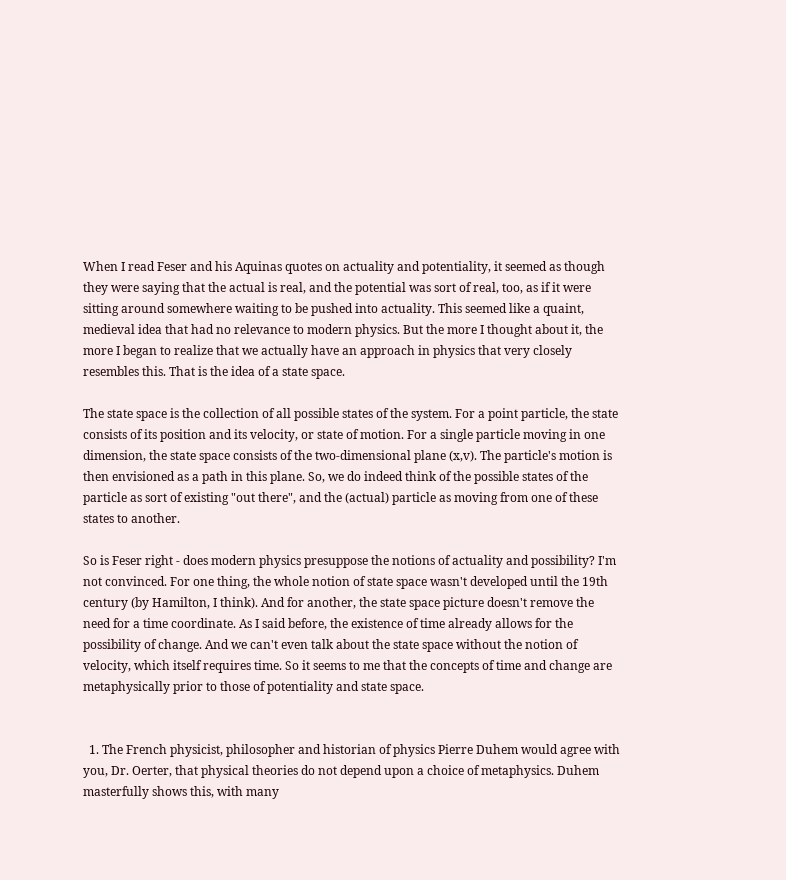When I read Feser and his Aquinas quotes on actuality and potentiality, it seemed as though they were saying that the actual is real, and the potential was sort of real, too, as if it were sitting around somewhere waiting to be pushed into actuality. This seemed like a quaint, medieval idea that had no relevance to modern physics. But the more I thought about it, the more I began to realize that we actually have an approach in physics that very closely resembles this. That is the idea of a state space.

The state space is the collection of all possible states of the system. For a point particle, the state consists of its position and its velocity, or state of motion. For a single particle moving in one dimension, the state space consists of the two-dimensional plane (x,v). The particle's motion is then envisioned as a path in this plane. So, we do indeed think of the possible states of the particle as sort of existing "out there", and the (actual) particle as moving from one of these states to another.

So is Feser right - does modern physics presuppose the notions of actuality and possibility? I'm not convinced. For one thing, the whole notion of state space wasn't developed until the 19th century (by Hamilton, I think). And for another, the state space picture doesn't remove the need for a time coordinate. As I said before, the existence of time already allows for the possibility of change. And we can't even talk about the state space without the notion of velocity, which itself requires time. So it seems to me that the concepts of time and change are metaphysically prior to those of potentiality and state space.


  1. The French physicist, philosopher and historian of physics Pierre Duhem would agree with you, Dr. Oerter, that physical theories do not depend upon a choice of metaphysics. Duhem masterfully shows this, with many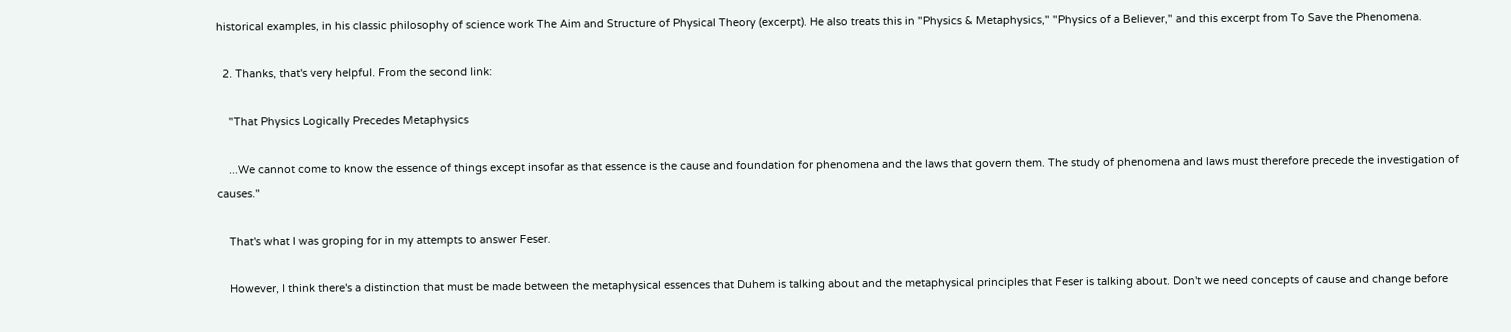historical examples, in his classic philosophy of science work The Aim and Structure of Physical Theory (excerpt). He also treats this in "Physics & Metaphysics," "Physics of a Believer," and this excerpt from To Save the Phenomena.

  2. Thanks, that's very helpful. From the second link:

    "That Physics Logically Precedes Metaphysics

    ...We cannot come to know the essence of things except insofar as that essence is the cause and foundation for phenomena and the laws that govern them. The study of phenomena and laws must therefore precede the investigation of causes."

    That's what I was groping for in my attempts to answer Feser.

    However, I think there's a distinction that must be made between the metaphysical essences that Duhem is talking about and the metaphysical principles that Feser is talking about. Don't we need concepts of cause and change before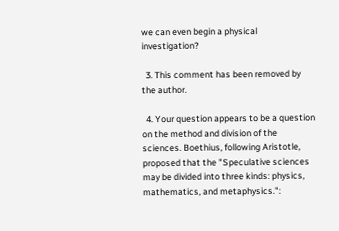we can even begin a physical investigation?

  3. This comment has been removed by the author.

  4. Your question appears to be a question on the method and division of the sciences. Boethius, following Aristotle, proposed that the "Speculative sciences may be divided into three kinds: physics, mathematics, and metaphysics.":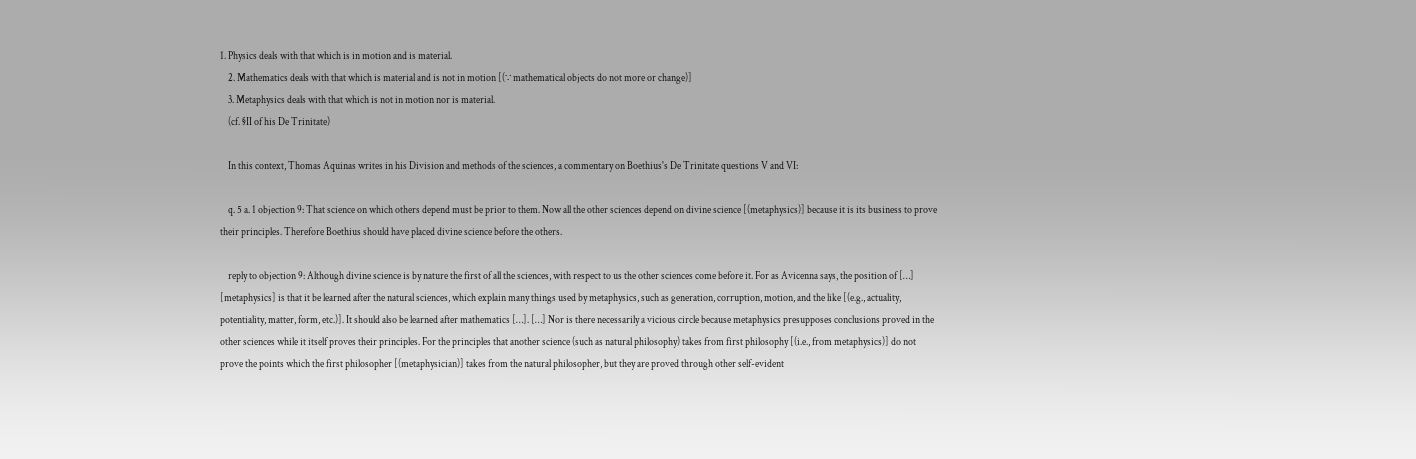1. Physics deals with that which is in motion and is material.
    2. Mathematics deals with that which is material and is not in motion [(∵ mathematical objects do not more or change)]
    3. Metaphysics deals with that which is not in motion nor is material.
    (cf. §II of his De Trinitate)

    In this context, Thomas Aquinas writes in his Division and methods of the sciences, a commentary on Boethius's De Trinitate questions V and VI:

    q. 5 a. 1 objection 9: That science on which others depend must be prior to them. Now all the other sciences depend on divine science [(metaphysics)] because it is its business to prove their principles. Therefore Boethius should have placed divine science before the others.

    reply to objection 9: Although divine science is by nature the first of all the sciences, with respect to us the other sciences come before it. For as Avicenna says, the position of […] [metaphysics] is that it be learned after the natural sciences, which explain many things used by metaphysics, such as generation, corruption, motion, and the like [(e.g., actuality, potentiality, matter, form, etc.)]. It should also be learned after mathematics […]. […] Nor is there necessarily a vicious circle because metaphysics presupposes conclusions proved in the other sciences while it itself proves their principles. For the principles that another science (such as natural philosophy) takes from first philosophy [(i.e., from metaphysics)] do not prove the points which the first philosopher [(metaphysician)] takes from the natural philosopher, but they are proved through other self-evident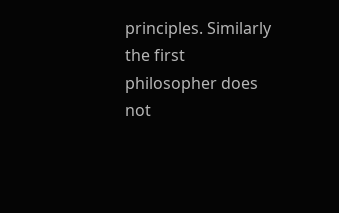principles. Similarly the first philosopher does not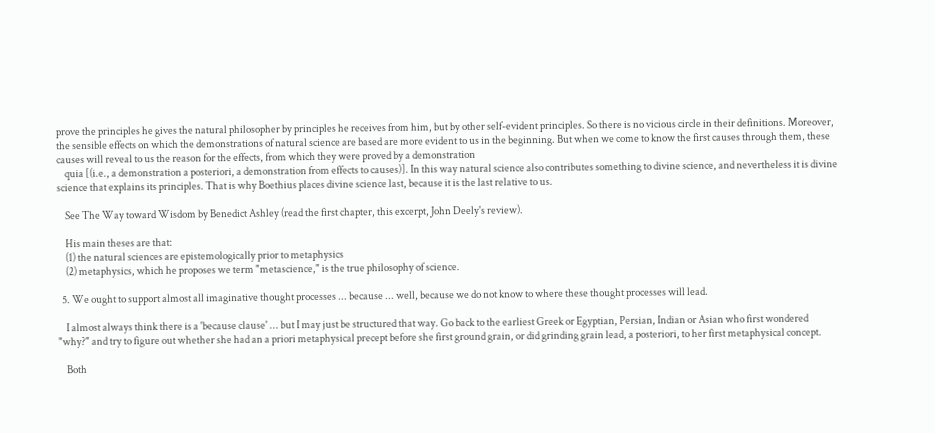prove the principles he gives the natural philosopher by principles he receives from him, but by other self-evident principles. So there is no vicious circle in their definitions. Moreover, the sensible effects on which the demonstrations of natural science are based are more evident to us in the beginning. But when we come to know the first causes through them, these causes will reveal to us the reason for the effects, from which they were proved by a demonstration
    quia [(i.e., a demonstration a posteriori, a demonstration from effects to causes)]. In this way natural science also contributes something to divine science, and nevertheless it is divine science that explains its principles. That is why Boethius places divine science last, because it is the last relative to us.

    See The Way toward Wisdom by Benedict Ashley (read the first chapter, this excerpt, John Deely's review).

    His main theses are that:
    (1) the natural sciences are epistemologically prior to metaphysics
    (2) metaphysics, which he proposes we term "metascience," is the true philosophy of science.

  5. We ought to support almost all imaginative thought processes ... because ... well, because we do not know to where these thought processes will lead.

    I almost always think there is a 'because clause' ... but I may just be structured that way. Go back to the earliest Greek or Egyptian, Persian, Indian or Asian who first wondered "why?" and try to figure out whether she had an a priori metaphysical precept before she first ground grain, or did grinding grain lead, a posteriori, to her first metaphysical concept.

    Both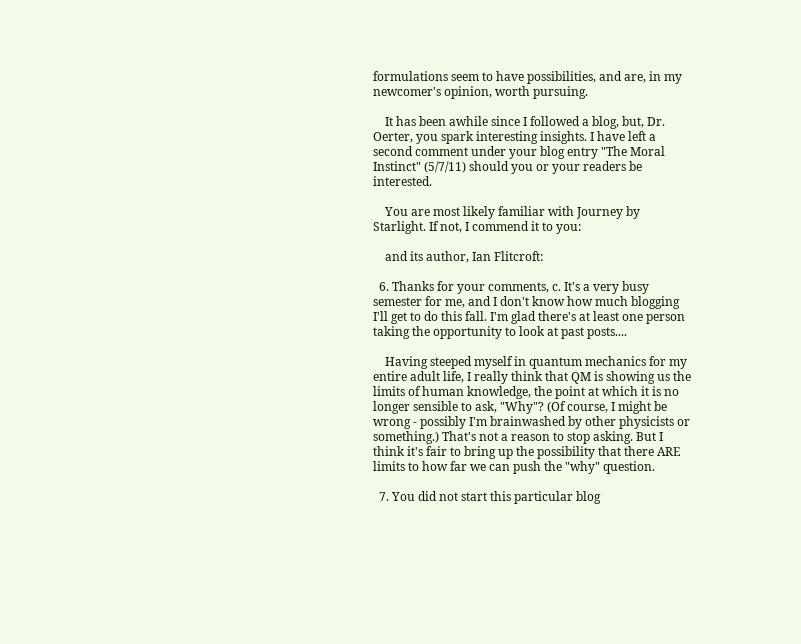formulations seem to have possibilities, and are, in my newcomer's opinion, worth pursuing.

    It has been awhile since I followed a blog, but, Dr. Oerter, you spark interesting insights. I have left a second comment under your blog entry "The Moral Instinct" (5/7/11) should you or your readers be interested.

    You are most likely familiar with Journey by Starlight. If not, I commend it to you:

    and its author, Ian Flitcroft:

  6. Thanks for your comments, c. It's a very busy semester for me, and I don't know how much blogging I'll get to do this fall. I'm glad there's at least one person taking the opportunity to look at past posts....

    Having steeped myself in quantum mechanics for my entire adult life, I really think that QM is showing us the limits of human knowledge, the point at which it is no longer sensible to ask, "Why"? (Of course, I might be wrong - possibly I'm brainwashed by other physicists or something.) That's not a reason to stop asking. But I think it's fair to bring up the possibility that there ARE limits to how far we can push the "why" question.

  7. You did not start this particular blog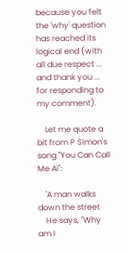because you felt the 'why' question has reached its logical end (with all due respect ... and thank you ... for responding to my comment).

    Let me quote a bit from P Simon's song "You Can Call Me Al":

    'A man walks down the street
    He says, "Why am I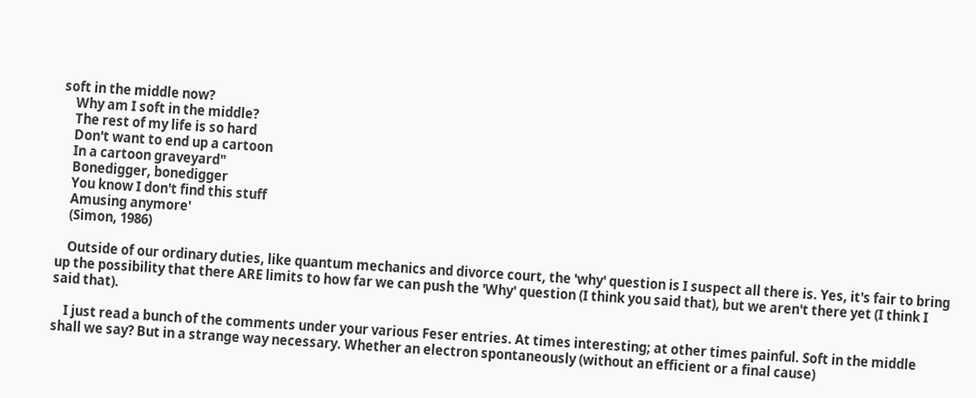soft in the middle now?
    Why am I soft in the middle?
    The rest of my life is so hard
    Don't want to end up a cartoon
    In a cartoon graveyard"
    Bonedigger, bonedigger
    You know I don't find this stuff
    Amusing anymore'
    (Simon, 1986)

    Outside of our ordinary duties, like quantum mechanics and divorce court, the 'why' question is I suspect all there is. Yes, it's fair to bring up the possibility that there ARE limits to how far we can push the 'Why' question (I think you said that), but we aren't there yet (I think I said that).

    I just read a bunch of the comments under your various Feser entries. At times interesting; at other times painful. Soft in the middle shall we say? But in a strange way necessary. Whether an electron spontaneously (without an efficient or a final cause)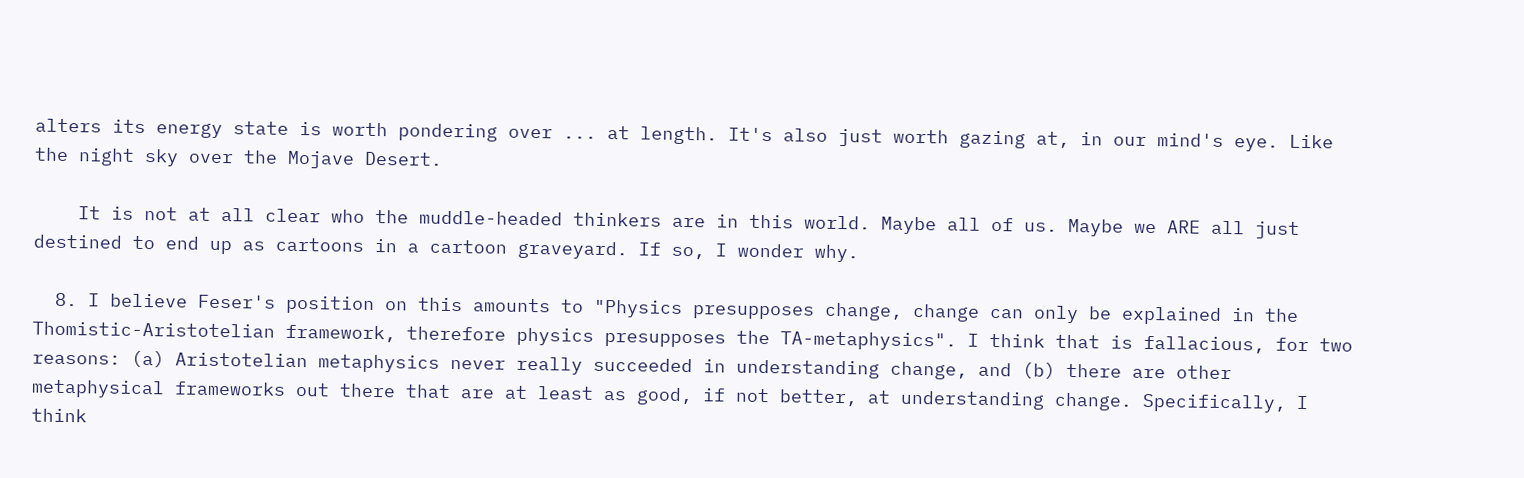alters its energy state is worth pondering over ... at length. It's also just worth gazing at, in our mind's eye. Like the night sky over the Mojave Desert.

    It is not at all clear who the muddle-headed thinkers are in this world. Maybe all of us. Maybe we ARE all just destined to end up as cartoons in a cartoon graveyard. If so, I wonder why.

  8. I believe Feser's position on this amounts to "Physics presupposes change, change can only be explained in the Thomistic-Aristotelian framework, therefore physics presupposes the TA-metaphysics". I think that is fallacious, for two reasons: (a) Aristotelian metaphysics never really succeeded in understanding change, and (b) there are other metaphysical frameworks out there that are at least as good, if not better, at understanding change. Specifically, I think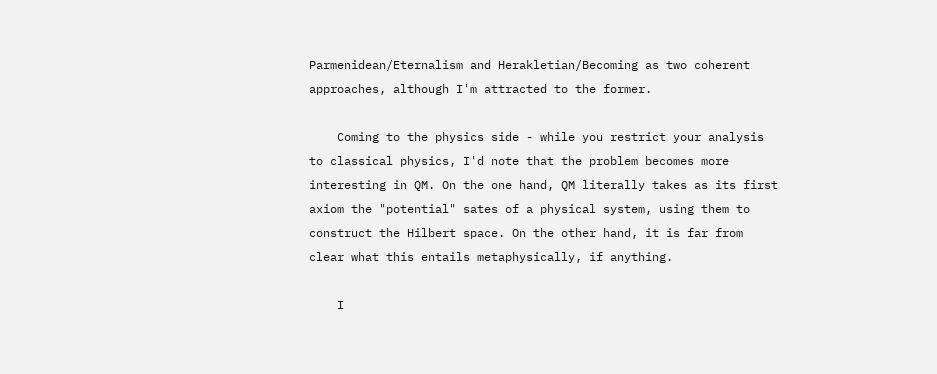Parmenidean/Eternalism and Herakletian/Becoming as two coherent approaches, although I'm attracted to the former.

    Coming to the physics side - while you restrict your analysis to classical physics, I'd note that the problem becomes more interesting in QM. On the one hand, QM literally takes as its first axiom the "potential" sates of a physical system, using them to construct the Hilbert space. On the other hand, it is far from clear what this entails metaphysically, if anything.

    I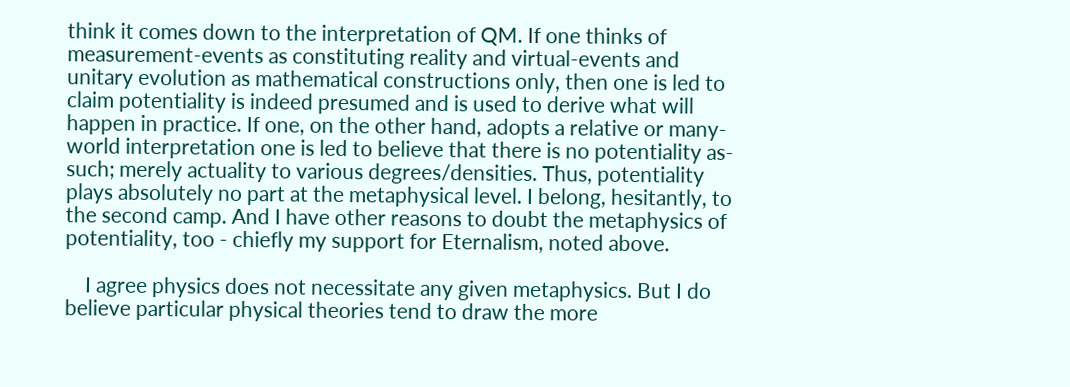think it comes down to the interpretation of QM. If one thinks of measurement-events as constituting reality and virtual-events and unitary evolution as mathematical constructions only, then one is led to claim potentiality is indeed presumed and is used to derive what will happen in practice. If one, on the other hand, adopts a relative or many-world interpretation one is led to believe that there is no potentiality as-such; merely actuality to various degrees/densities. Thus, potentiality plays absolutely no part at the metaphysical level. I belong, hesitantly, to the second camp. And I have other reasons to doubt the metaphysics of potentiality, too - chiefly my support for Eternalism, noted above.

    I agree physics does not necessitate any given metaphysics. But I do believe particular physical theories tend to draw the more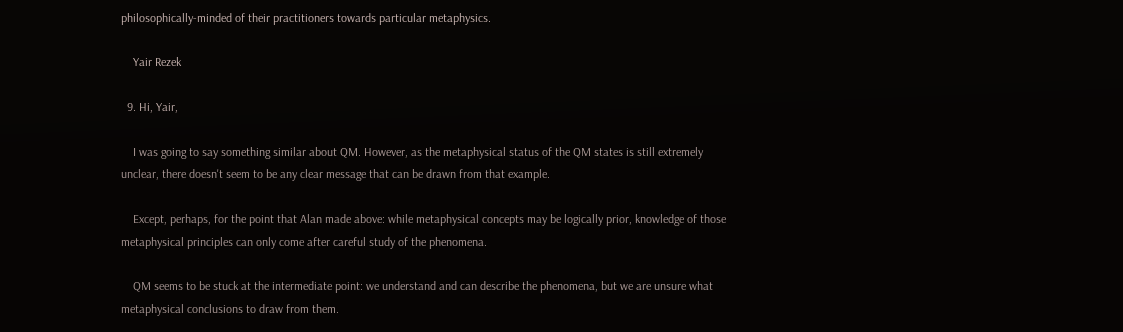philosophically-minded of their practitioners towards particular metaphysics.

    Yair Rezek

  9. Hi, Yair,

    I was going to say something similar about QM. However, as the metaphysical status of the QM states is still extremely unclear, there doesn't seem to be any clear message that can be drawn from that example.

    Except, perhaps, for the point that Alan made above: while metaphysical concepts may be logically prior, knowledge of those metaphysical principles can only come after careful study of the phenomena.

    QM seems to be stuck at the intermediate point: we understand and can describe the phenomena, but we are unsure what metaphysical conclusions to draw from them.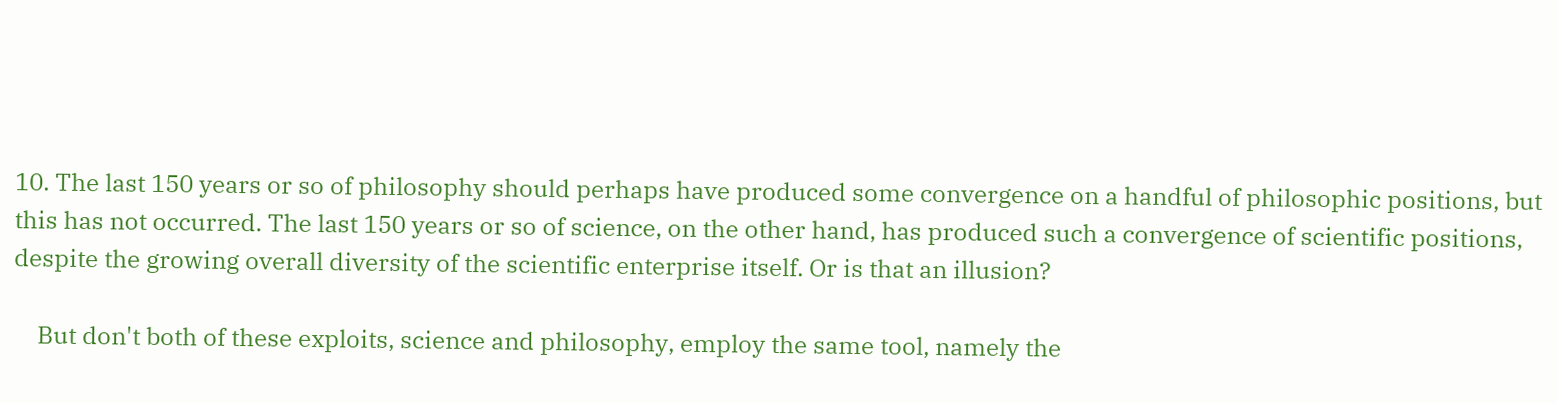10. The last 150 years or so of philosophy should perhaps have produced some convergence on a handful of philosophic positions, but this has not occurred. The last 150 years or so of science, on the other hand, has produced such a convergence of scientific positions, despite the growing overall diversity of the scientific enterprise itself. Or is that an illusion?

    But don't both of these exploits, science and philosophy, employ the same tool, namely the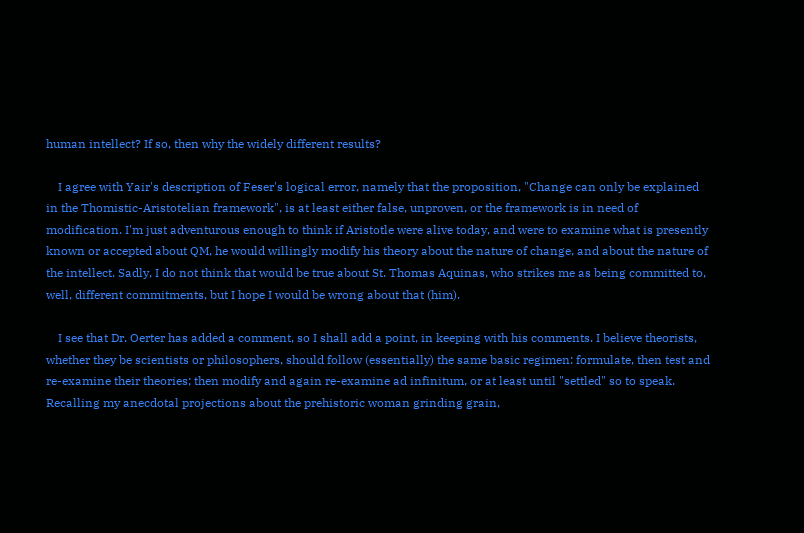human intellect? If so, then why the widely different results?

    I agree with Yair's description of Feser's logical error, namely that the proposition, "Change can only be explained in the Thomistic-Aristotelian framework", is at least either false, unproven, or the framework is in need of modification. I'm just adventurous enough to think if Aristotle were alive today, and were to examine what is presently known or accepted about QM, he would willingly modify his theory about the nature of change, and about the nature of the intellect. Sadly, I do not think that would be true about St. Thomas Aquinas, who strikes me as being committed to, well, different commitments, but I hope I would be wrong about that (him).

    I see that Dr. Oerter has added a comment, so I shall add a point, in keeping with his comments. I believe theorists, whether they be scientists or philosophers, should follow (essentially) the same basic regimen: formulate, then test and re-examine their theories; then modify and again re-examine ad infinitum, or at least until "settled" so to speak. Recalling my anecdotal projections about the prehistoric woman grinding grain,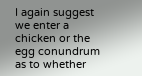I again suggest we enter a chicken or the egg conundrum as to whether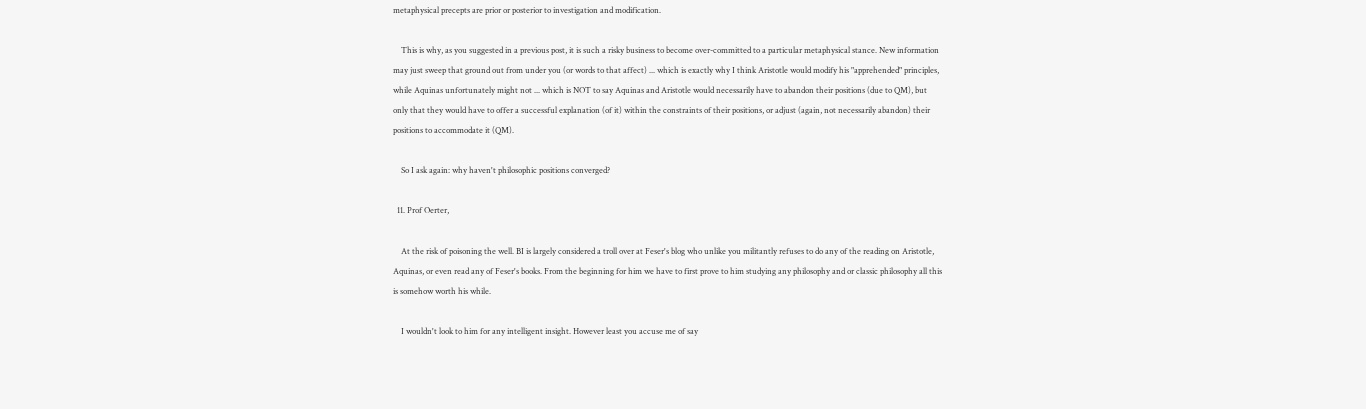metaphysical precepts are prior or posterior to investigation and modification.

    This is why, as you suggested in a previous post, it is such a risky business to become over-committed to a particular metaphysical stance. New information may just sweep that ground out from under you (or words to that affect) ... which is exactly why I think Aristotle would modify his "apprehended" principles, while Aquinas unfortunately might not ... which is NOT to say Aquinas and Aristotle would necessarily have to abandon their positions (due to QM), but only that they would have to offer a successful explanation (of it) within the constraints of their positions, or adjust (again, not necessarily abandon) their positions to accommodate it (QM).

    So I ask again: why haven't philosophic positions converged?

  11. Prof Oerter,

    At the risk of poisoning the well. BI is largely considered a troll over at Feser's blog who unlike you militantly refuses to do any of the reading on Aristotle, Aquinas, or even read any of Feser's books. From the beginning for him we have to first prove to him studying any philosophy and or classic philosophy all this is somehow worth his while.

    I wouldn't look to him for any intelligent insight. However least you accuse me of say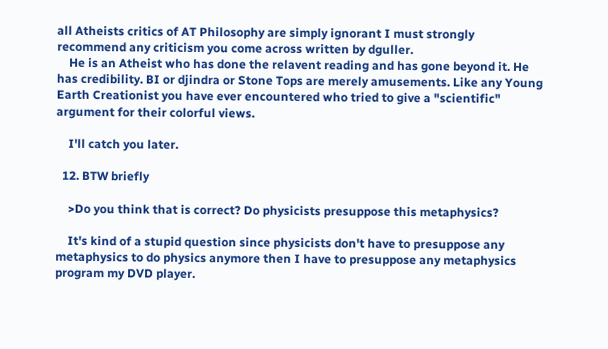all Atheists critics of AT Philosophy are simply ignorant I must strongly recommend any criticism you come across written by dguller.
    He is an Atheist who has done the relavent reading and has gone beyond it. He has credibility. BI or djindra or Stone Tops are merely amusements. Like any Young Earth Creationist you have ever encountered who tried to give a "scientific" argument for their colorful views.

    I'll catch you later.

  12. BTW briefly

    >Do you think that is correct? Do physicists presuppose this metaphysics?

    It's kind of a stupid question since physicists don't have to presuppose any metaphysics to do physics anymore then I have to presuppose any metaphysics program my DVD player.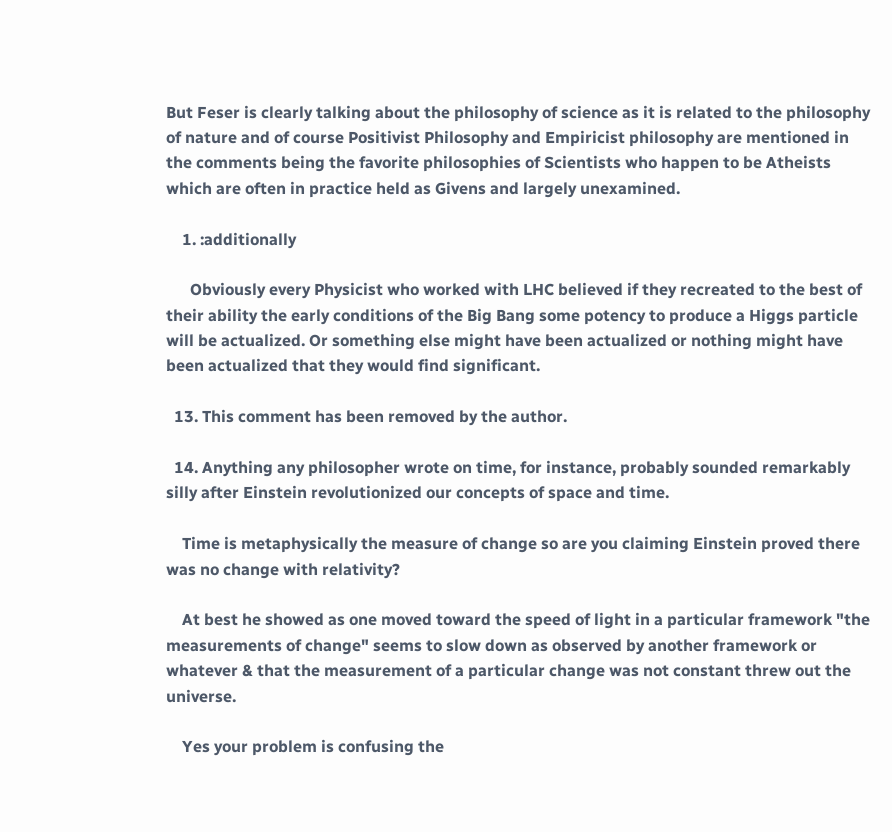But Feser is clearly talking about the philosophy of science as it is related to the philosophy of nature and of course Positivist Philosophy and Empiricist philosophy are mentioned in the comments being the favorite philosophies of Scientists who happen to be Atheists which are often in practice held as Givens and largely unexamined.

    1. :additionally

      Obviously every Physicist who worked with LHC believed if they recreated to the best of their ability the early conditions of the Big Bang some potency to produce a Higgs particle will be actualized. Or something else might have been actualized or nothing might have been actualized that they would find significant.

  13. This comment has been removed by the author.

  14. Anything any philosopher wrote on time, for instance, probably sounded remarkably silly after Einstein revolutionized our concepts of space and time.

    Time is metaphysically the measure of change so are you claiming Einstein proved there was no change with relativity?

    At best he showed as one moved toward the speed of light in a particular framework "the measurements of change" seems to slow down as observed by another framework or whatever & that the measurement of a particular change was not constant threw out the universe.

    Yes your problem is confusing the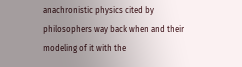anachronistic physics cited by philosophers way back when and their modeling of it with the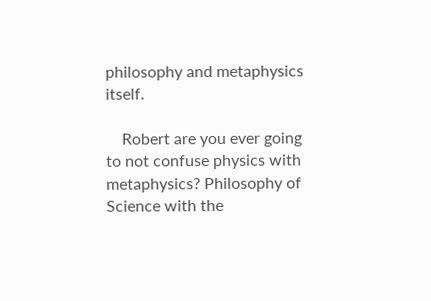philosophy and metaphysics itself.

    Robert are you ever going to not confuse physics with metaphysics? Philosophy of Science with the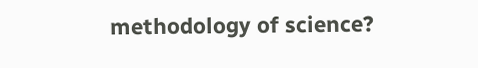methodology of science?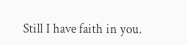Still I have faith in you.